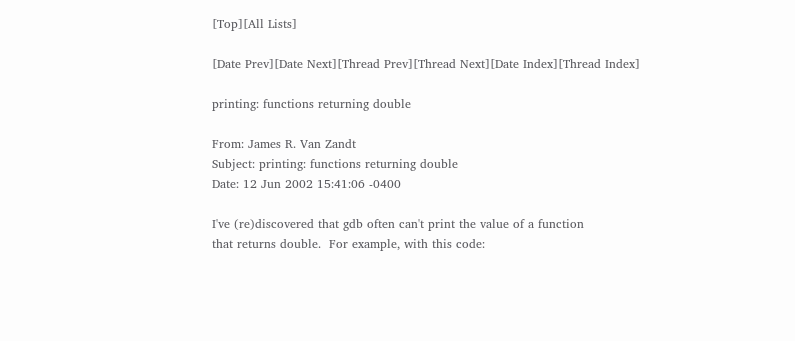[Top][All Lists]

[Date Prev][Date Next][Thread Prev][Thread Next][Date Index][Thread Index]

printing: functions returning double

From: James R. Van Zandt
Subject: printing: functions returning double
Date: 12 Jun 2002 15:41:06 -0400

I've (re)discovered that gdb often can't print the value of a function
that returns double.  For example, with this code: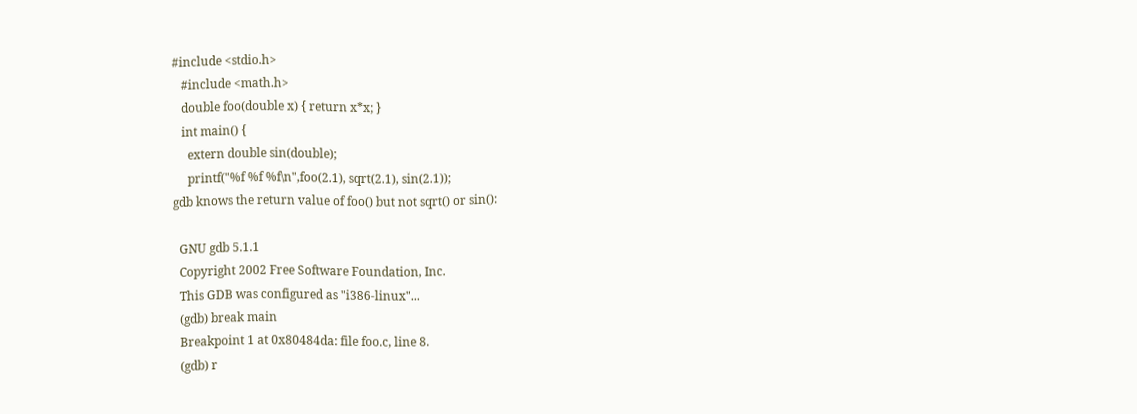#include <stdio.h>
   #include <math.h>
   double foo(double x) { return x*x; }
   int main() {
     extern double sin(double);
     printf("%f %f %f\n",foo(2.1), sqrt(2.1), sin(2.1));
gdb knows the return value of foo() but not sqrt() or sin():

  GNU gdb 5.1.1
  Copyright 2002 Free Software Foundation, Inc.
  This GDB was configured as "i386-linux"...
  (gdb) break main
  Breakpoint 1 at 0x80484da: file foo.c, line 8.
  (gdb) r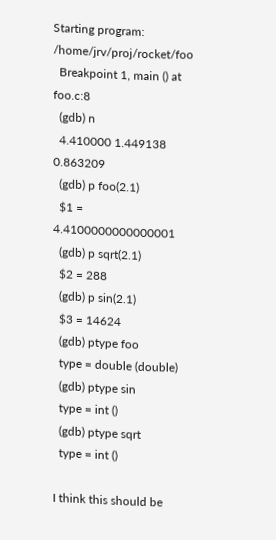Starting program: /home/jrv/proj/rocket/foo
  Breakpoint 1, main () at foo.c:8
  (gdb) n
  4.410000 1.449138 0.863209
  (gdb) p foo(2.1)
  $1 = 4.4100000000000001
  (gdb) p sqrt(2.1)
  $2 = 288
  (gdb) p sin(2.1)
  $3 = 14624
  (gdb) ptype foo
  type = double (double)
  (gdb) ptype sin
  type = int ()
  (gdb) ptype sqrt
  type = int ()

I think this should be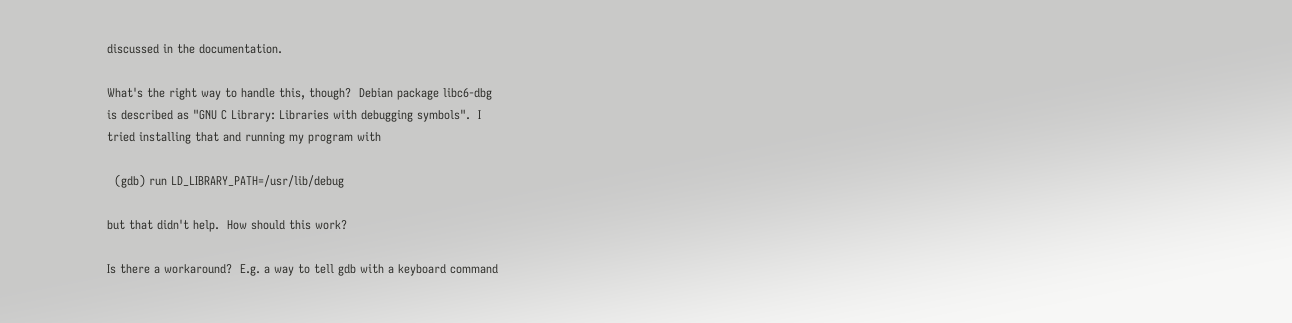discussed in the documentation.

What's the right way to handle this, though?  Debian package libc6-dbg
is described as "GNU C Library: Libraries with debugging symbols".  I
tried installing that and running my program with

  (gdb) run LD_LIBRARY_PATH=/usr/lib/debug

but that didn't help.  How should this work?

Is there a workaround?  E.g. a way to tell gdb with a keyboard command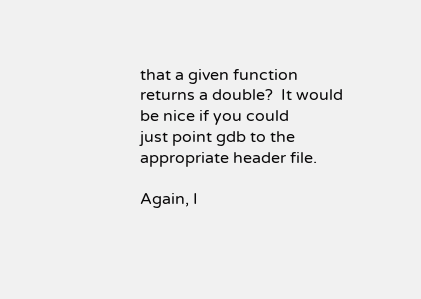that a given function returns a double?  It would be nice if you could
just point gdb to the appropriate header file.

Again, I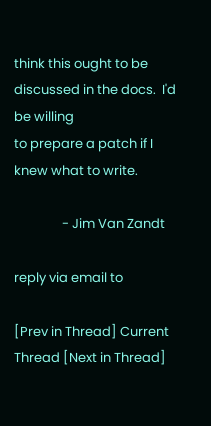think this ought to be discussed in the docs.  I'd be willing
to prepare a patch if I knew what to write.

                - Jim Van Zandt

reply via email to

[Prev in Thread] Current Thread [Next in Thread]